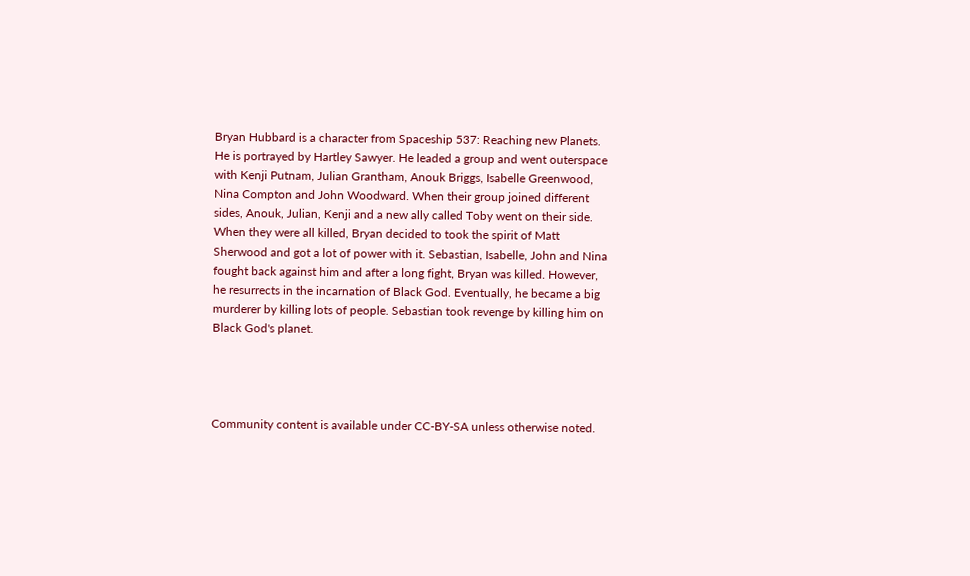Bryan Hubbard is a character from Spaceship 537: Reaching new Planets. He is portrayed by Hartley Sawyer. He leaded a group and went outerspace with Kenji Putnam, Julian Grantham, Anouk Briggs, Isabelle Greenwood, Nina Compton and John Woodward. When their group joined different sides, Anouk, Julian, Kenji and a new ally called Toby went on their side. When they were all killed, Bryan decided to took the spirit of Matt Sherwood and got a lot of power with it. Sebastian, Isabelle, John and Nina fought back against him and after a long fight, Bryan was killed. However, he resurrects in the incarnation of Black God. Eventually, he became a big murderer by killing lots of people. Sebastian took revenge by killing him on Black God's planet.




Community content is available under CC-BY-SA unless otherwise noted.